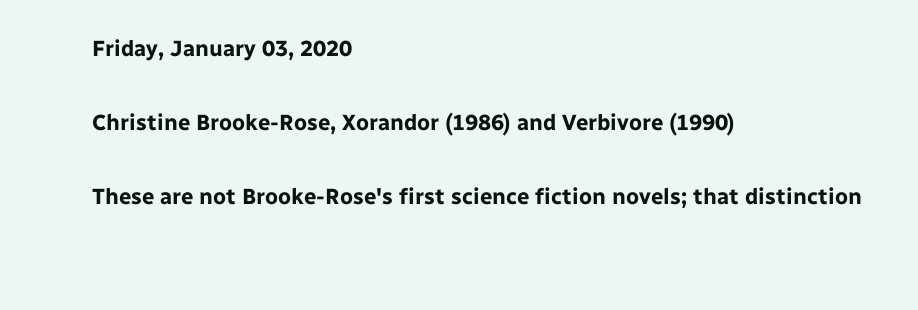Friday, January 03, 2020

Christine Brooke-Rose, Xorandor (1986) and Verbivore (1990)

These are not Brooke-Rose's first science fiction novels; that distinction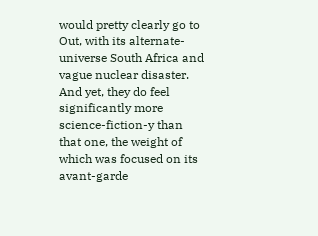would pretty clearly go to Out, with its alternate-universe South Africa and vague nuclear disaster. And yet, they do feel significantly more science-fiction-y than that one, the weight of which was focused on its avant-garde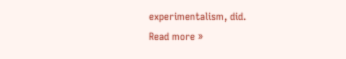experimentalism, did.
Read more »